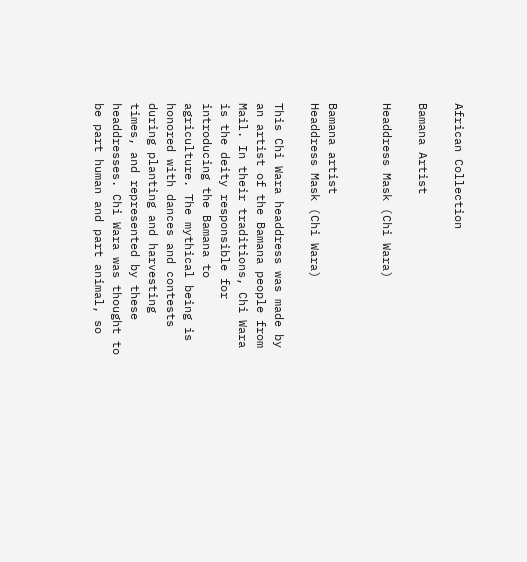African Collection

Bamana Artist

Headdress Mask (Chi Wara)


Bamana artist
Headdress Mask (Chi Wara)

This Chi Wara headdress was made by an artist of the Bamana people from Mail. In their traditions, Chi Wara is the deity responsible for introducing the Bamana to agriculture. The mythical being is honored with dances and contests during planting and harvesting times, and represented by these headdresses. Chi Wara was thought to be part human and part animal, so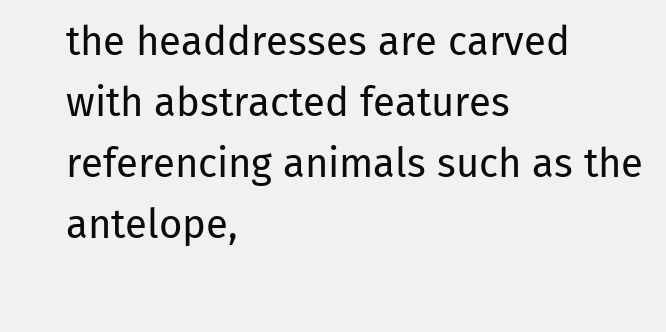the headdresses are carved with abstracted features referencing animals such as the antelope,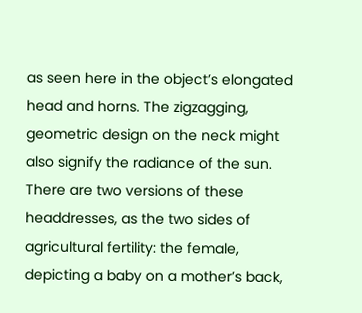as seen here in the object’s elongated head and horns. The zigzagging, geometric design on the neck might also signify the radiance of the sun. There are two versions of these headdresses, as the two sides of agricultural fertility: the female, depicting a baby on a mother’s back,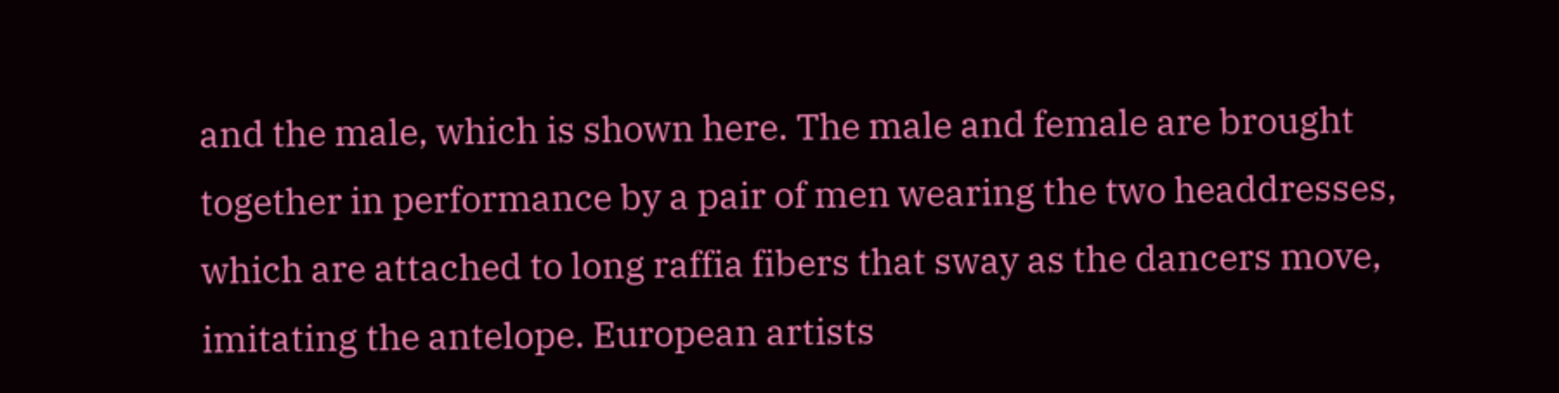and the male, which is shown here. The male and female are brought together in performance by a pair of men wearing the two headdresses, which are attached to long raffia fibers that sway as the dancers move, imitating the antelope. European artists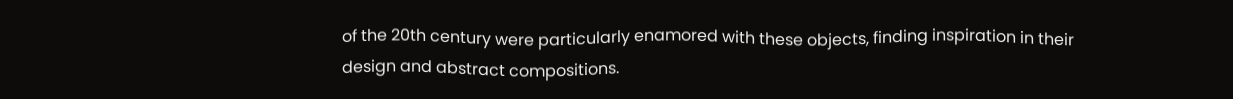of the 20th century were particularly enamored with these objects, finding inspiration in their design and abstract compositions.